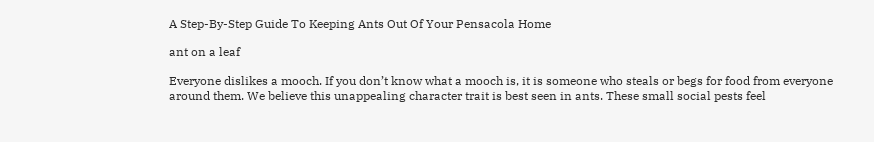A Step-By-Step Guide To Keeping Ants Out Of Your Pensacola Home

ant on a leaf

Everyone dislikes a mooch. If you don’t know what a mooch is, it is someone who steals or begs for food from everyone around them. We believe this unappealing character trait is best seen in ants. These small social pests feel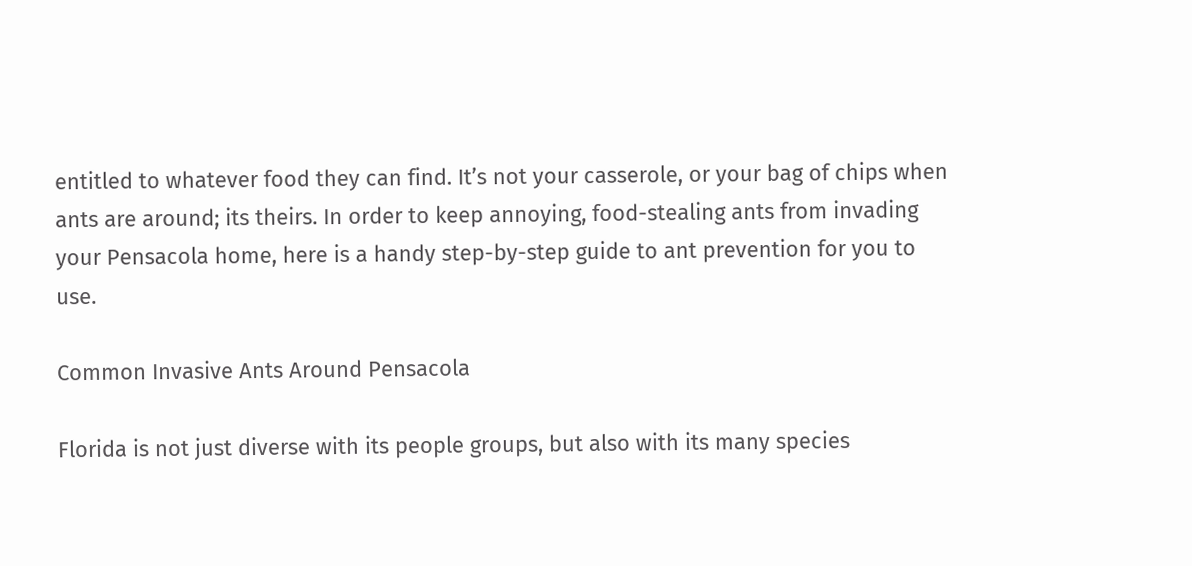entitled to whatever food they can find. It’s not your casserole, or your bag of chips when ants are around; its theirs. In order to keep annoying, food-stealing ants from invading your Pensacola home, here is a handy step-by-step guide to ant prevention for you to use.

Common Invasive Ants Around Pensacola

Florida is not just diverse with its people groups, but also with its many species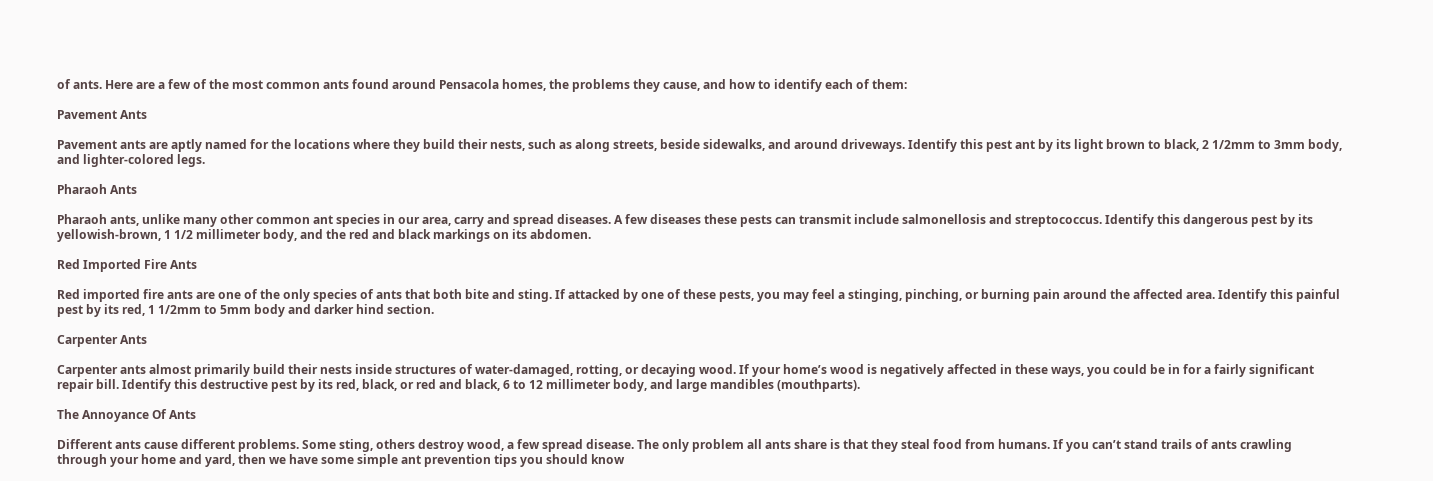of ants. Here are a few of the most common ants found around Pensacola homes, the problems they cause, and how to identify each of them:

Pavement Ants

Pavement ants are aptly named for the locations where they build their nests, such as along streets, beside sidewalks, and around driveways. Identify this pest ant by its light brown to black, 2 1/2mm to 3mm body, and lighter-colored legs.

Pharaoh Ants

Pharaoh ants, unlike many other common ant species in our area, carry and spread diseases. A few diseases these pests can transmit include salmonellosis and streptococcus. Identify this dangerous pest by its yellowish-brown, 1 1/2 millimeter body, and the red and black markings on its abdomen.

Red Imported Fire Ants

Red imported fire ants are one of the only species of ants that both bite and sting. If attacked by one of these pests, you may feel a stinging, pinching, or burning pain around the affected area. Identify this painful pest by its red, 1 1/2mm to 5mm body and darker hind section.

Carpenter Ants

Carpenter ants almost primarily build their nests inside structures of water-damaged, rotting, or decaying wood. If your home’s wood is negatively affected in these ways, you could be in for a fairly significant repair bill. Identify this destructive pest by its red, black, or red and black, 6 to 12 millimeter body, and large mandibles (mouthparts).

The Annoyance Of Ants

Different ants cause different problems. Some sting, others destroy wood, a few spread disease. The only problem all ants share is that they steal food from humans. If you can’t stand trails of ants crawling through your home and yard, then we have some simple ant prevention tips you should know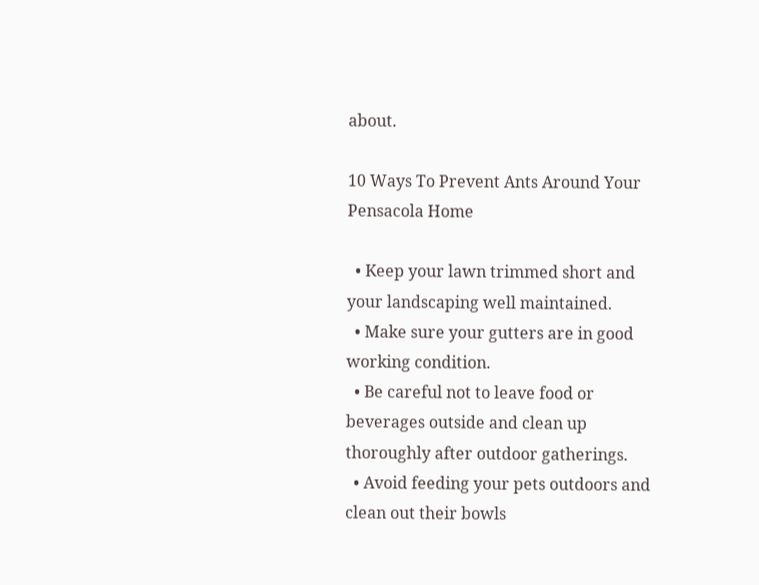about.

10 Ways To Prevent Ants Around Your Pensacola Home

  • Keep your lawn trimmed short and your landscaping well maintained.
  • Make sure your gutters are in good working condition.
  • Be careful not to leave food or beverages outside and clean up thoroughly after outdoor gatherings.
  • Avoid feeding your pets outdoors and clean out their bowls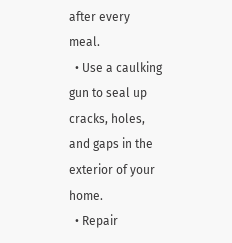after every meal.
  • Use a caulking gun to seal up cracks, holes, and gaps in the exterior of your home.
  • Repair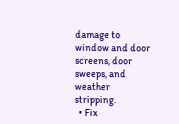damage to window and door screens, door sweeps, and weather stripping.
  • Fix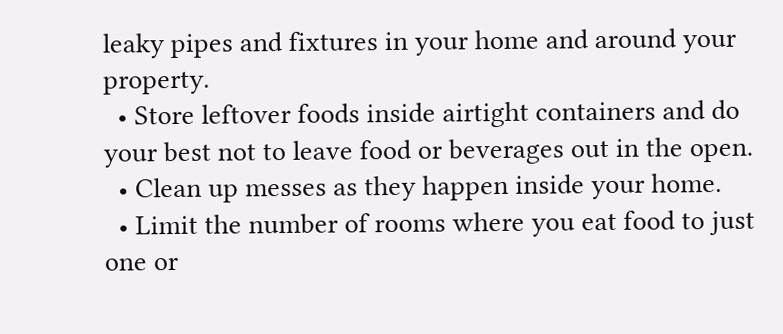leaky pipes and fixtures in your home and around your property.
  • Store leftover foods inside airtight containers and do your best not to leave food or beverages out in the open.
  • Clean up messes as they happen inside your home.
  • Limit the number of rooms where you eat food to just one or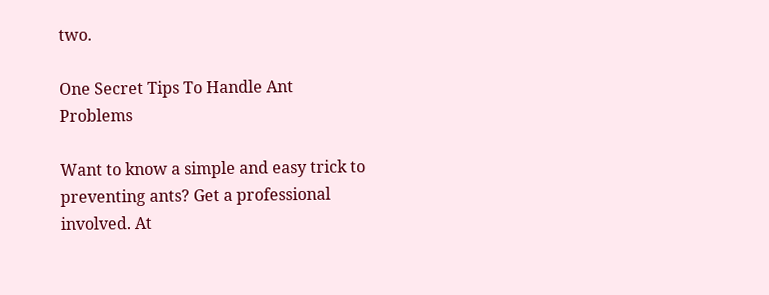two.

One Secret Tips To Handle Ant Problems

Want to know a simple and easy trick to preventing ants? Get a professional involved. At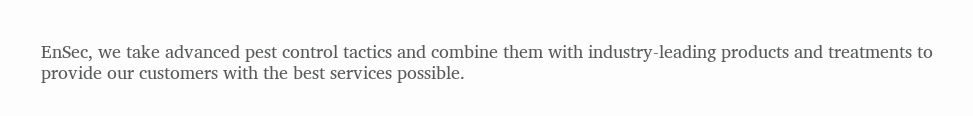EnSec, we take advanced pest control tactics and combine them with industry-leading products and treatments to provide our customers with the best services possible.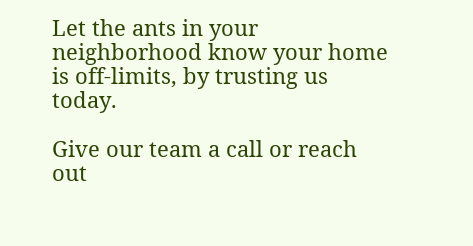Let the ants in your neighborhood know your home is off-limits, by trusting us today.

Give our team a call or reach out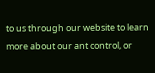to us through our website to learn more about our ant control, or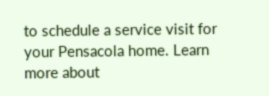to schedule a service visit for your Pensacola home. Learn more about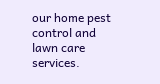our home pest control and lawn care services.